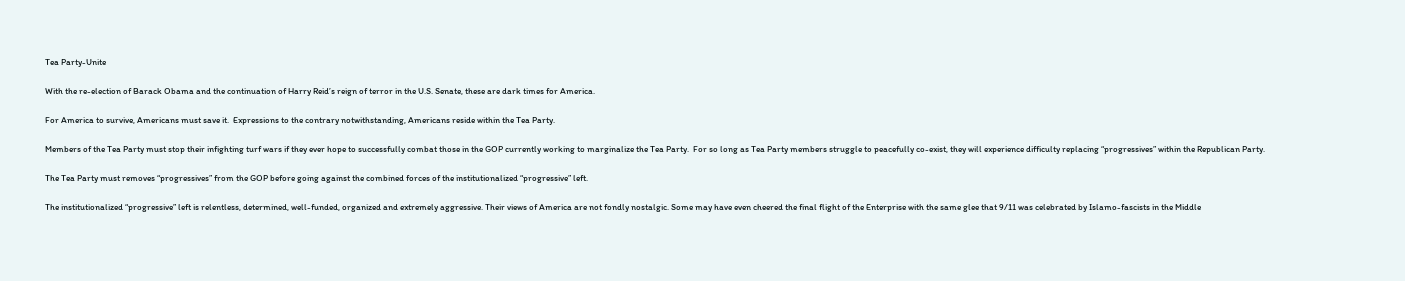Tea Party-Unite

With the re-election of Barack Obama and the continuation of Harry Reid’s reign of terror in the U.S. Senate, these are dark times for America.

For America to survive, Americans must save it.  Expressions to the contrary notwithstanding, Americans reside within the Tea Party.

Members of the Tea Party must stop their infighting turf wars if they ever hope to successfully combat those in the GOP currently working to marginalize the Tea Party.  For so long as Tea Party members struggle to peacefully co-exist, they will experience difficulty replacing “progressives” within the Republican Party.

The Tea Party must removes “progressives” from the GOP before going against the combined forces of the institutionalized “progressive” left.

The institutionalized “progressive” left is relentless, determined, well-funded, organized and extremely aggressive. Their views of America are not fondly nostalgic. Some may have even cheered the final flight of the Enterprise with the same glee that 9/11 was celebrated by Islamo-fascists in the Middle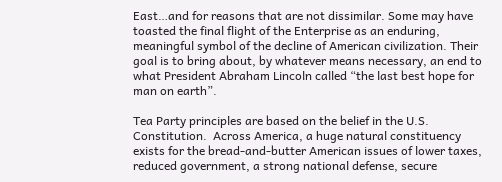East…and for reasons that are not dissimilar. Some may have toasted the final flight of the Enterprise as an enduring, meaningful symbol of the decline of American civilization. Their goal is to bring about, by whatever means necessary, an end to what President Abraham Lincoln called “the last best hope for man on earth”.

Tea Party principles are based on the belief in the U.S. Constitution.  Across America, a huge natural constituency exists for the bread-and-butter American issues of lower taxes, reduced government, a strong national defense, secure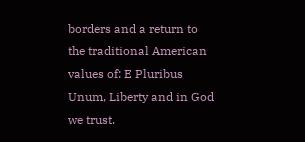borders and a return to the traditional American values of: E Pluribus Unum, Liberty and in God we trust.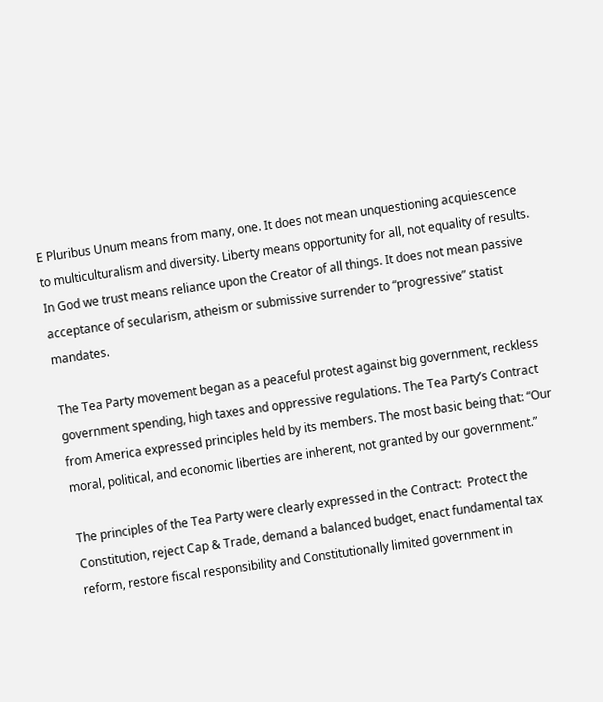E Pluribus Unum means from many, one. It does not mean unquestioning acquiescence to multiculturalism and diversity. Liberty means opportunity for all, not equality of results. In God we trust means reliance upon the Creator of all things. It does not mean passive acceptance of secularism, atheism or submissive surrender to “progressive” statist mandates.

The Tea Party movement began as a peaceful protest against big government, reckless government spending, high taxes and oppressive regulations. The Tea Party’s Contract from America expressed principles held by its members. The most basic being that: “Our moral, political, and economic liberties are inherent, not granted by our government.”

The principles of the Tea Party were clearly expressed in the Contract:  Protect the Constitution, reject Cap & Trade, demand a balanced budget, enact fundamental tax reform, restore fiscal responsibility and Constitutionally limited government in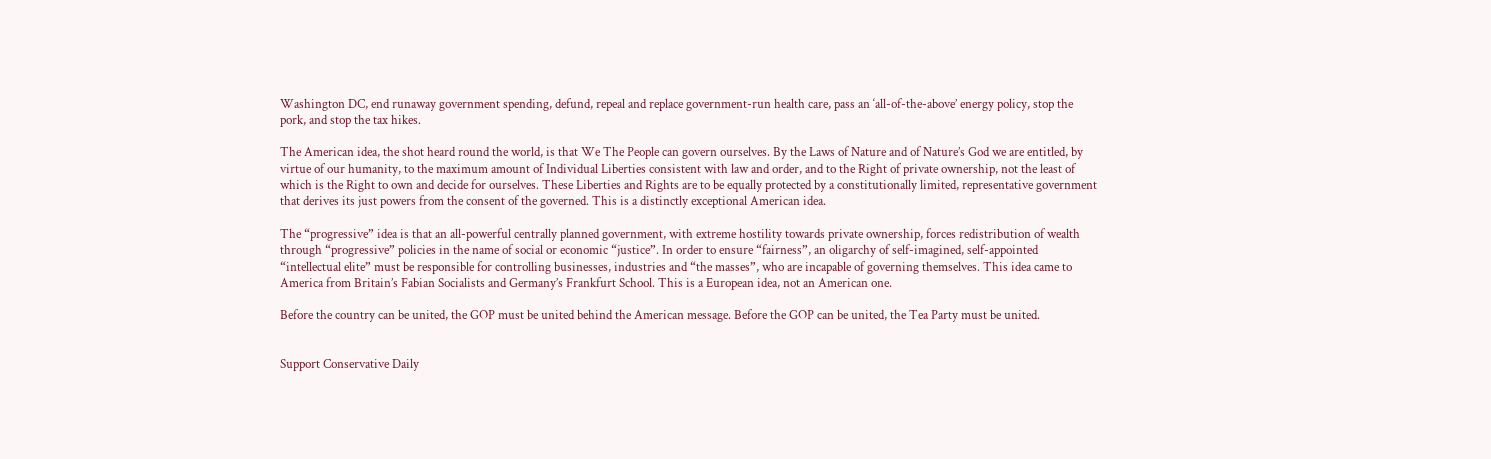Washington DC, end runaway government spending, defund, repeal and replace government-run health care, pass an ‘all-of-the-above’ energy policy, stop the pork, and stop the tax hikes.

The American idea, the shot heard round the world, is that We The People can govern ourselves. By the Laws of Nature and of Nature’s God we are entitled, by virtue of our humanity, to the maximum amount of Individual Liberties consistent with law and order, and to the Right of private ownership, not the least of which is the Right to own and decide for ourselves. These Liberties and Rights are to be equally protected by a constitutionally limited, representative government that derives its just powers from the consent of the governed. This is a distinctly exceptional American idea.

The “progressive” idea is that an all-powerful centrally planned government, with extreme hostility towards private ownership, forces redistribution of wealth through “progressive” policies in the name of social or economic “justice”. In order to ensure “fairness”, an oligarchy of self-imagined, self-appointed “intellectual elite” must be responsible for controlling businesses, industries and “the masses”, who are incapable of governing themselves. This idea came to America from Britain’s Fabian Socialists and Germany’s Frankfurt School. This is a European idea, not an American one.

Before the country can be united, the GOP must be united behind the American message. Before the GOP can be united, the Tea Party must be united.


Support Conservative Daily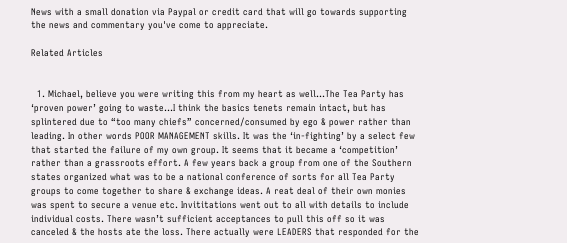News with a small donation via Paypal or credit card that will go towards supporting the news and commentary you've come to appreciate.

Related Articles


  1. Michael, believe you were writing this from my heart as well…The Tea Party has ‘proven power’ going to waste…I think the basics tenets remain intact, but has splintered due to “too many chiefs” concerned/consumed by ego & power rather than leading. In other words POOR MANAGEMENT skills. It was the ‘in-fighting’ by a select few that started the failure of my own group. It seems that it became a ‘competition’ rather than a grassroots effort. A few years back a group from one of the Southern states organized what was to be a national conference of sorts for all Tea Party groups to come together to share & exchange ideas. A reat deal of their own monies was spent to secure a venue etc. Invititations went out to all with details to include individual costs. There wasn’t sufficient acceptances to pull this off so it was canceled & the hosts ate the loss. There actually were LEADERS that responded for the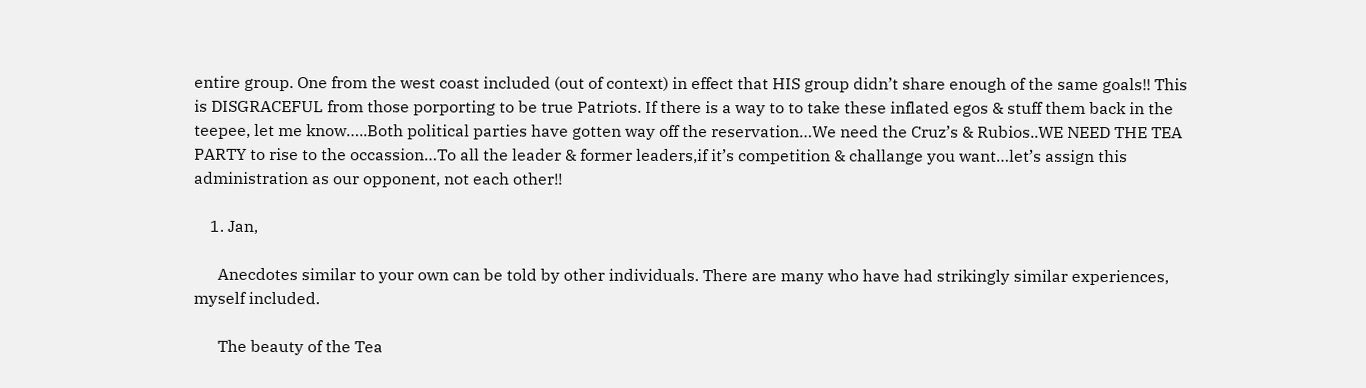entire group. One from the west coast included (out of context) in effect that HIS group didn’t share enough of the same goals!! This is DISGRACEFUL from those porporting to be true Patriots. If there is a way to to take these inflated egos & stuff them back in the teepee, let me know…..Both political parties have gotten way off the reservation…We need the Cruz’s & Rubios..WE NEED THE TEA PARTY to rise to the occassion…To all the leader & former leaders,if it’s competition & challange you want…let’s assign this administration as our opponent, not each other!!

    1. Jan,

      Anecdotes similar to your own can be told by other individuals. There are many who have had strikingly similar experiences, myself included.

      The beauty of the Tea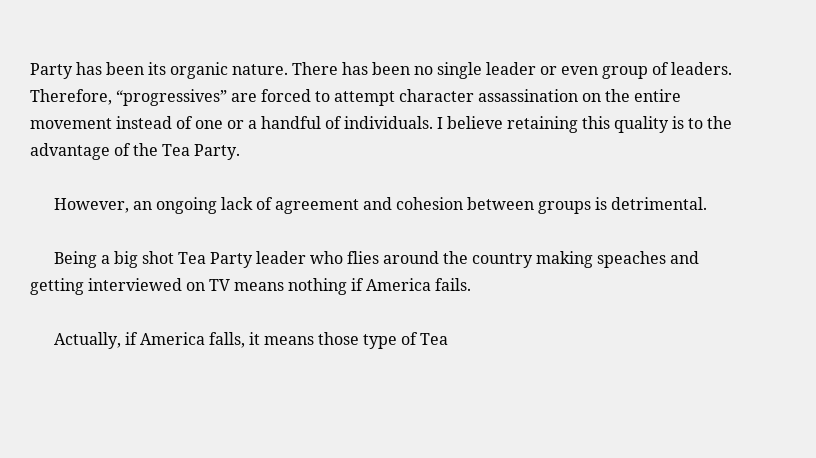Party has been its organic nature. There has been no single leader or even group of leaders. Therefore, “progressives” are forced to attempt character assassination on the entire movement instead of one or a handful of individuals. I believe retaining this quality is to the advantage of the Tea Party.

      However, an ongoing lack of agreement and cohesion between groups is detrimental.

      Being a big shot Tea Party leader who flies around the country making speaches and getting interviewed on TV means nothing if America fails.

      Actually, if America falls, it means those type of Tea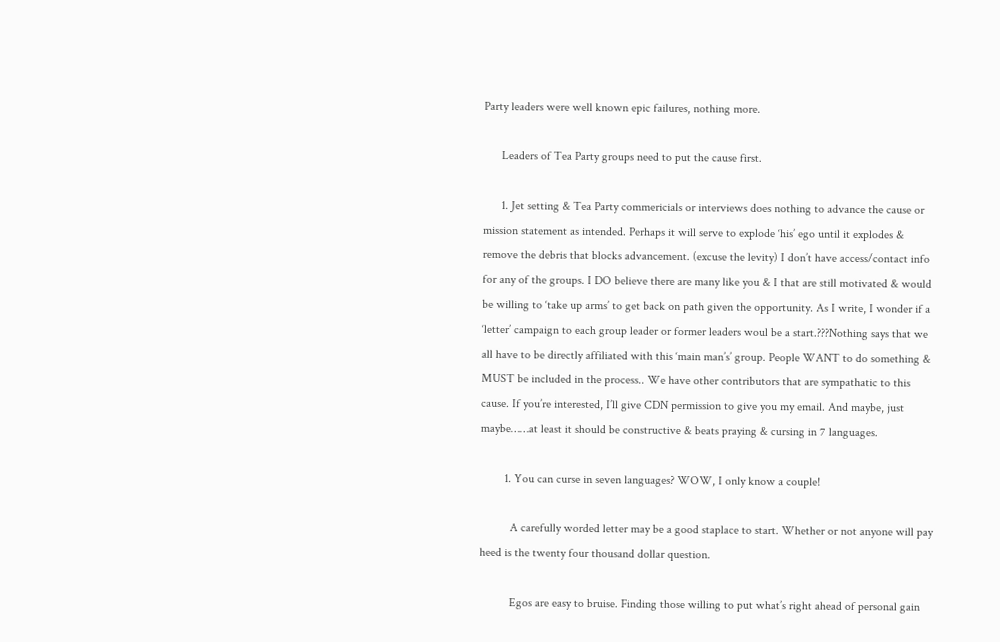Party leaders were well known epic failures, nothing more.

      Leaders of Tea Party groups need to put the cause first.

      1. Jet setting & Tea Party commericials or interviews does nothing to advance the cause or mission statement as intended. Perhaps it will serve to explode ‘his’ ego until it explodes & remove the debris that blocks advancement. (excuse the levity) I don’t have access/contact info for any of the groups. I DO believe there are many like you & I that are still motivated & would be willing to ‘take up arms’ to get back on path given the opportunity. As I write, I wonder if a ‘letter’ campaign to each group leader or former leaders woul be a start.???Nothing says that we all have to be directly affiliated with this ‘main man’s’ group. People WANT to do something & MUST be included in the process.. We have other contributors that are sympathatic to this cause. If you’re interested, I’ll give CDN permission to give you my email. And maybe, just maybe……at least it should be constructive & beats praying & cursing in 7 languages.

        1. You can curse in seven languages? WOW, I only know a couple!

          A carefully worded letter may be a good staplace to start. Whether or not anyone will pay heed is the twenty four thousand dollar question.

          Egos are easy to bruise. Finding those willing to put what’s right ahead of personal gain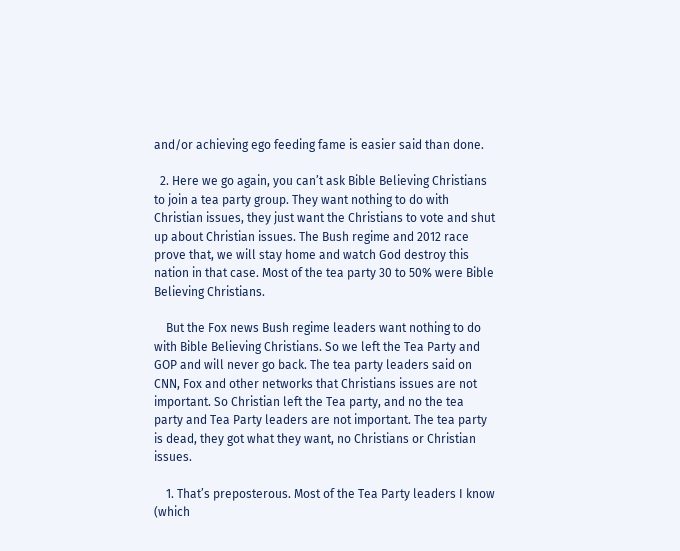and/or achieving ego feeding fame is easier said than done.

  2. Here we go again, you can’t ask Bible Believing Christians to join a tea party group. They want nothing to do with Christian issues, they just want the Christians to vote and shut up about Christian issues. The Bush regime and 2012 race prove that, we will stay home and watch God destroy this nation in that case. Most of the tea party 30 to 50% were Bible Believing Christians.

    But the Fox news Bush regime leaders want nothing to do with Bible Believing Christians. So we left the Tea Party and GOP and will never go back. The tea party leaders said on CNN, Fox and other networks that Christians issues are not important. So Christian left the Tea party, and no the tea party and Tea Party leaders are not important. The tea party is dead, they got what they want, no Christians or Christian issues.

    1. That’s preposterous. Most of the Tea Party leaders I know (which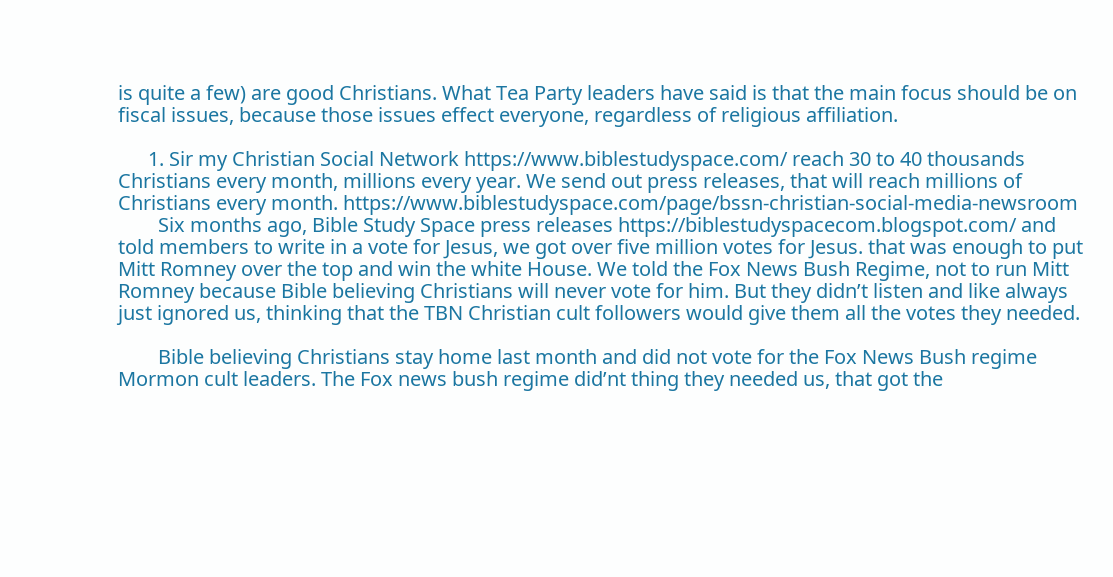is quite a few) are good Christians. What Tea Party leaders have said is that the main focus should be on fiscal issues, because those issues effect everyone, regardless of religious affiliation.

      1. Sir my Christian Social Network https://www.biblestudyspace.com/ reach 30 to 40 thousands Christians every month, millions every year. We send out press releases, that will reach millions of Christians every month. https://www.biblestudyspace.com/page/bssn-christian-social-media-newsroom
        Six months ago, Bible Study Space press releases https://biblestudyspacecom.blogspot.com/ and told members to write in a vote for Jesus, we got over five million votes for Jesus. that was enough to put Mitt Romney over the top and win the white House. We told the Fox News Bush Regime, not to run Mitt Romney because Bible believing Christians will never vote for him. But they didn’t listen and like always just ignored us, thinking that the TBN Christian cult followers would give them all the votes they needed.

        Bible believing Christians stay home last month and did not vote for the Fox News Bush regime Mormon cult leaders. The Fox news bush regime did’nt thing they needed us, that got the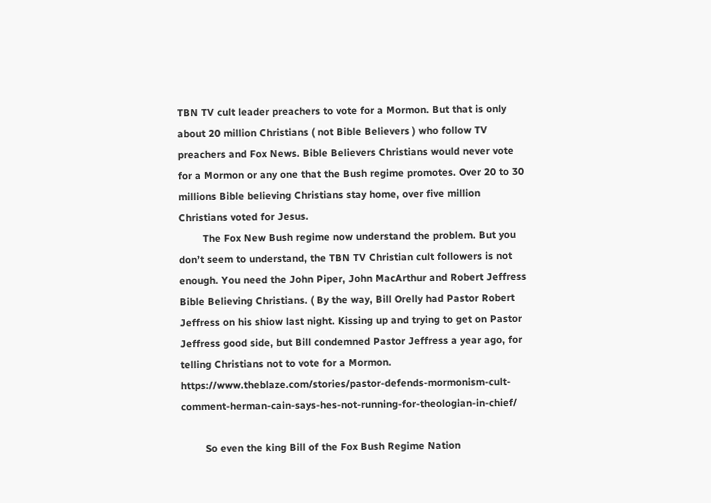TBN TV cult leader preachers to vote for a Mormon. But that is only about 20 million Christians ( not Bible Believers ) who follow TV preachers and Fox News. Bible Believers Christians would never vote for a Mormon or any one that the Bush regime promotes. Over 20 to 30 millions Bible believing Christians stay home, over five million Christians voted for Jesus.
        The Fox New Bush regime now understand the problem. But you don’t seem to understand, the TBN TV Christian cult followers is not enough. You need the John Piper, John MacArthur and Robert Jeffress Bible Believing Christians. ( By the way, Bill Orelly had Pastor Robert Jeffress on his shiow last night. Kissing up and trying to get on Pastor Jeffress good side, but Bill condemned Pastor Jeffress a year ago, for telling Christians not to vote for a Mormon. https://www.theblaze.com/stories/pastor-defends-mormonism-cult-comment-herman-cain-says-hes-not-running-for-theologian-in-chief/

        So even the king Bill of the Fox Bush Regime Nation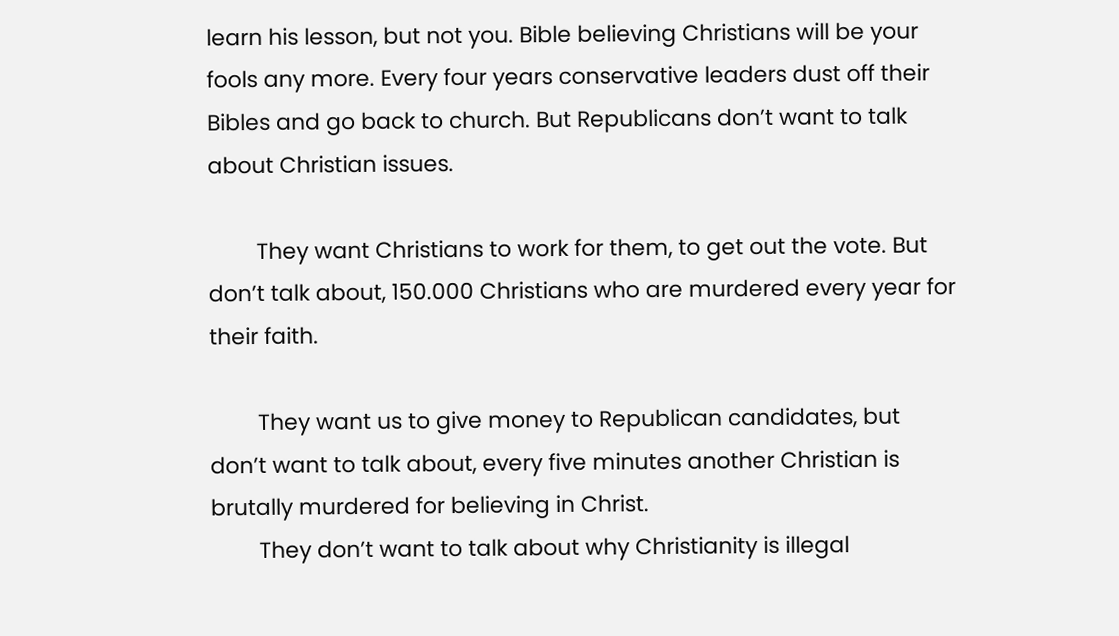learn his lesson, but not you. Bible believing Christians will be your fools any more. Every four years conservative leaders dust off their Bibles and go back to church. But Republicans don’t want to talk about Christian issues.

        They want Christians to work for them, to get out the vote. But don’t talk about, 150.000 Christians who are murdered every year for their faith.

        They want us to give money to Republican candidates, but don’t want to talk about, every five minutes another Christian is brutally murdered for believing in Christ.
        They don’t want to talk about why Christianity is illegal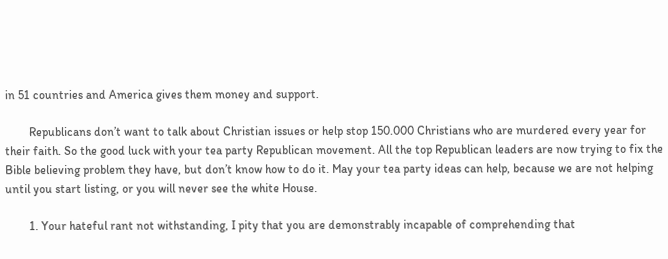in 51 countries and America gives them money and support.

        Republicans don’t want to talk about Christian issues or help stop 150.000 Christians who are murdered every year for their faith. So the good luck with your tea party Republican movement. All the top Republican leaders are now trying to fix the Bible believing problem they have, but don’t know how to do it. May your tea party ideas can help, because we are not helping until you start listing, or you will never see the white House.

        1. Your hateful rant not withstanding, I pity that you are demonstrably incapable of comprehending that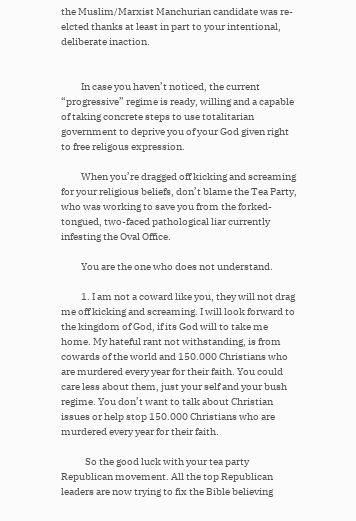the Muslim/Marxist Manchurian candidate was re-elcted thanks at least in part to your intentional, deliberate inaction.


          In case you haven’t noticed, the current “progressive” regime is ready, willing and a capable of taking concrete steps to use totalitarian government to deprive you of your God given right to free religous expression.

          When you’re dragged off kicking and screaming for your religious beliefs, don’t blame the Tea Party, who was working to save you from the forked-tongued, two-faced pathological liar currently infesting the Oval Office.

          You are the one who does not understand.

          1. I am not a coward like you, they will not drag me off kicking and screaming. I will look forward to the kingdom of God, if its God will to take me home. My hateful rant not withstanding, is from cowards of the world and 150.000 Christians who are murdered every year for their faith. You could care less about them, just your self and your bush regime. You don’t want to talk about Christian issues or help stop 150.000 Christians who are murdered every year for their faith.

            So the good luck with your tea party Republican movement. All the top Republican leaders are now trying to fix the Bible believing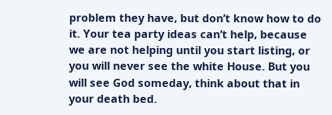problem they have, but don’t know how to do it. Your tea party ideas can’t help, because we are not helping until you start listing, or you will never see the white House. But you will see God someday, think about that in your death bed.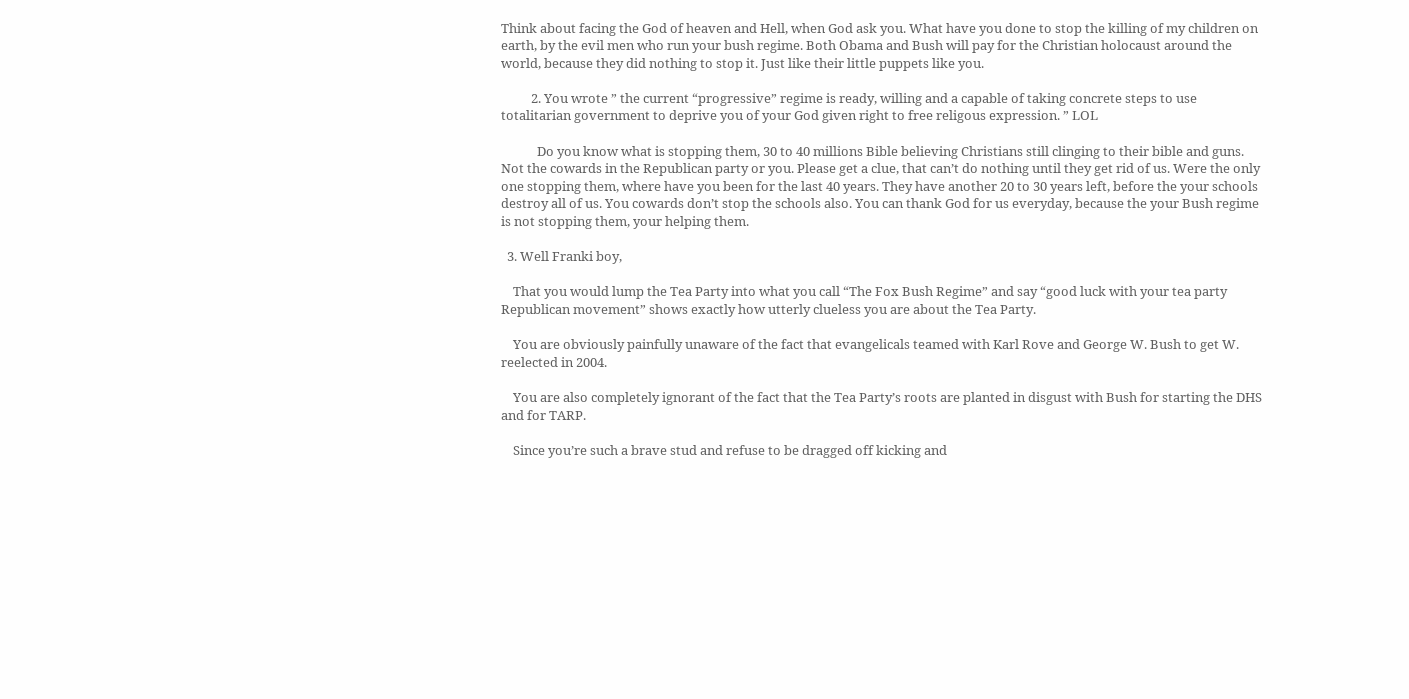Think about facing the God of heaven and Hell, when God ask you. What have you done to stop the killing of my children on earth, by the evil men who run your bush regime. Both Obama and Bush will pay for the Christian holocaust around the world, because they did nothing to stop it. Just like their little puppets like you.

          2. You wrote ” the current “progressive” regime is ready, willing and a capable of taking concrete steps to use totalitarian government to deprive you of your God given right to free religous expression. ” LOL

            Do you know what is stopping them, 30 to 40 millions Bible believing Christians still clinging to their bible and guns. Not the cowards in the Republican party or you. Please get a clue, that can’t do nothing until they get rid of us. Were the only one stopping them, where have you been for the last 40 years. They have another 20 to 30 years left, before the your schools destroy all of us. You cowards don’t stop the schools also. You can thank God for us everyday, because the your Bush regime is not stopping them, your helping them.

  3. Well Franki boy,

    That you would lump the Tea Party into what you call “The Fox Bush Regime” and say “good luck with your tea party Republican movement” shows exactly how utterly clueless you are about the Tea Party.

    You are obviously painfully unaware of the fact that evangelicals teamed with Karl Rove and George W. Bush to get W. reelected in 2004.

    You are also completely ignorant of the fact that the Tea Party’s roots are planted in disgust with Bush for starting the DHS and for TARP.

    Since you’re such a brave stud and refuse to be dragged off kicking and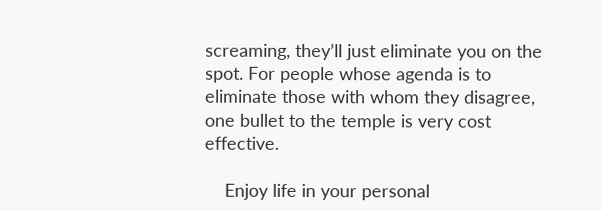screaming, they’ll just eliminate you on the spot. For people whose agenda is to eliminate those with whom they disagree, one bullet to the temple is very cost effective.

    Enjoy life in your personal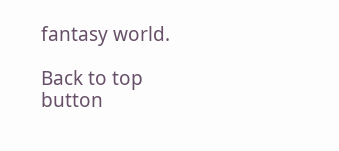fantasy world.

Back to top button